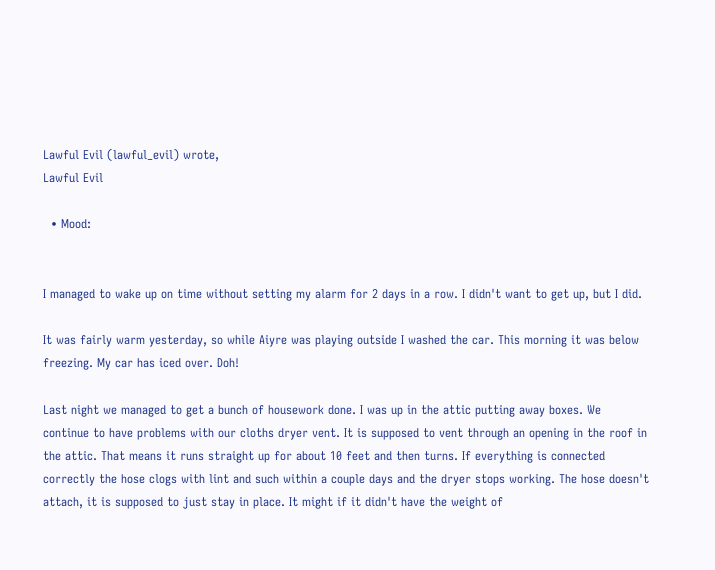Lawful Evil (lawful_evil) wrote,
Lawful Evil

  • Mood:


I managed to wake up on time without setting my alarm for 2 days in a row. I didn't want to get up, but I did.

It was fairly warm yesterday, so while Aiyre was playing outside I washed the car. This morning it was below freezing. My car has iced over. Doh!

Last night we managed to get a bunch of housework done. I was up in the attic putting away boxes. We continue to have problems with our cloths dryer vent. It is supposed to vent through an opening in the roof in the attic. That means it runs straight up for about 10 feet and then turns. If everything is connected correctly the hose clogs with lint and such within a couple days and the dryer stops working. The hose doesn't attach, it is supposed to just stay in place. It might if it didn't have the weight of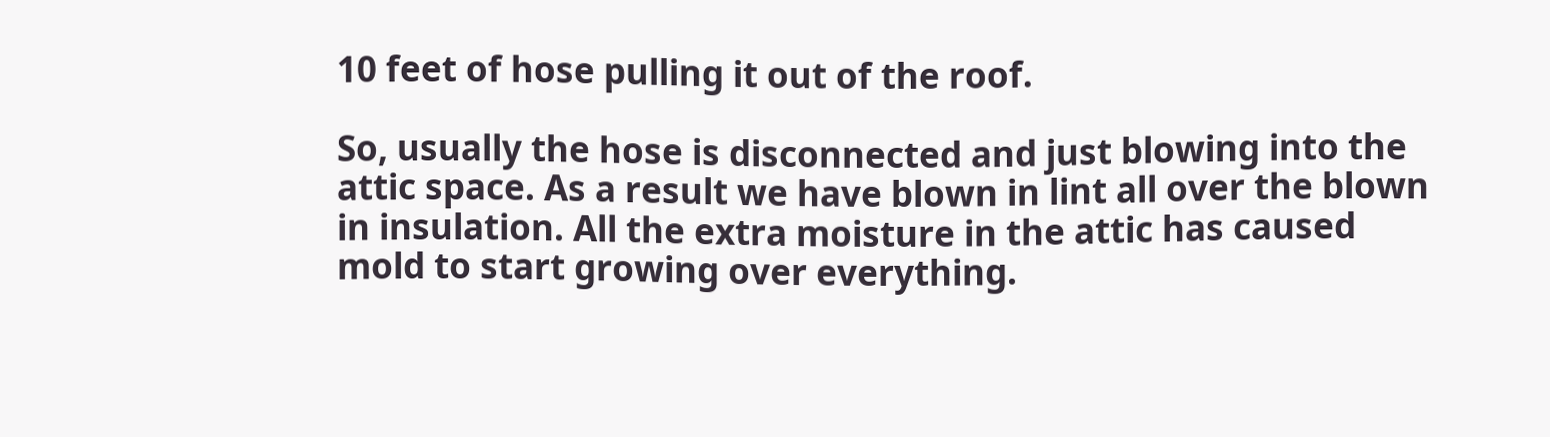10 feet of hose pulling it out of the roof.

So, usually the hose is disconnected and just blowing into the attic space. As a result we have blown in lint all over the blown in insulation. All the extra moisture in the attic has caused mold to start growing over everything.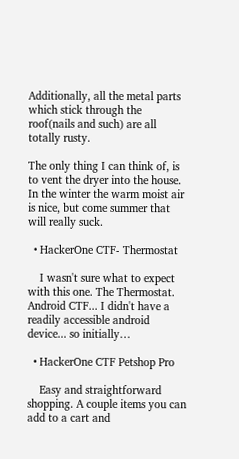Additionally, all the metal parts which stick through the roof(nails and such) are all totally rusty.

The only thing I can think of, is to vent the dryer into the house. In the winter the warm moist air is nice, but come summer that will really suck.

  • HackerOne CTF- Thermostat

    I wasn't sure what to expect with this one. The Thermostat. Android CTF... I didn't have a readily accessible android device... so initially…

  • HackerOne CTF Petshop Pro

    Easy and straightforward shopping. A couple items you can add to a cart and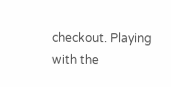checkout. Playing with the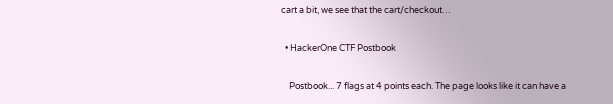cart a bit, we see that the cart/checkout…

  • HackerOne CTF Postbook

    Postbook... 7 flags at 4 points each. The page looks like it can have a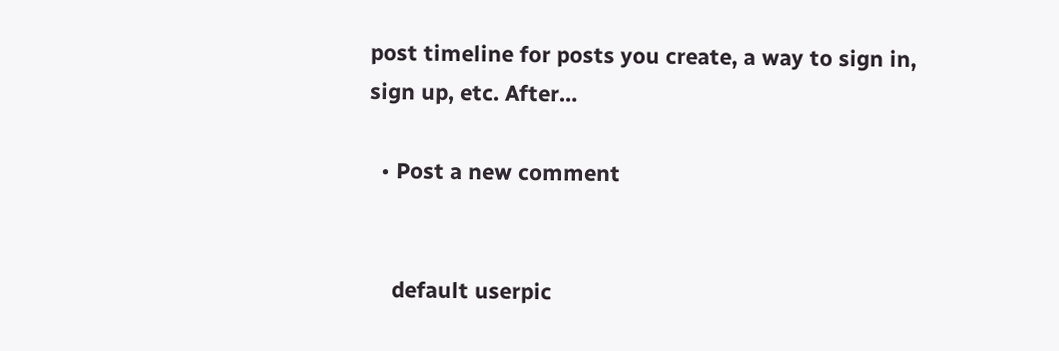post timeline for posts you create, a way to sign in, sign up, etc. After…

  • Post a new comment


    default userpic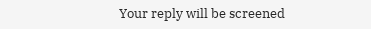Your reply will be screened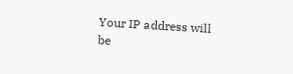Your IP address will be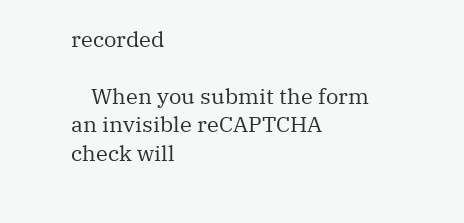recorded

    When you submit the form an invisible reCAPTCHA check will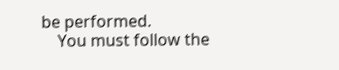be performed.
    You must follow the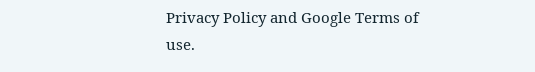Privacy Policy and Google Terms of use.